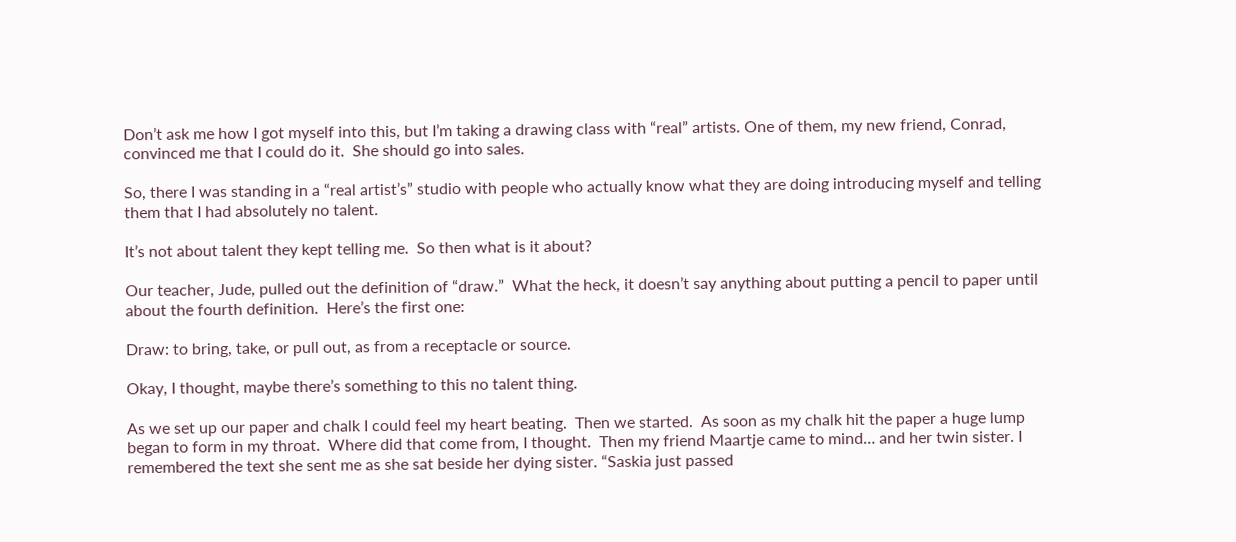Don’t ask me how I got myself into this, but I’m taking a drawing class with “real” artists. One of them, my new friend, Conrad, convinced me that I could do it.  She should go into sales.

So, there I was standing in a “real artist’s” studio with people who actually know what they are doing introducing myself and telling them that I had absolutely no talent.

It’s not about talent they kept telling me.  So then what is it about?

Our teacher, Jude, pulled out the definition of “draw.”  What the heck, it doesn’t say anything about putting a pencil to paper until about the fourth definition.  Here’s the first one:

Draw: to bring, take, or pull out, as from a receptacle or source.

Okay, I thought, maybe there’s something to this no talent thing.

As we set up our paper and chalk I could feel my heart beating.  Then we started.  As soon as my chalk hit the paper a huge lump began to form in my throat.  Where did that come from, I thought.  Then my friend Maartje came to mind… and her twin sister. I remembered the text she sent me as she sat beside her dying sister. “Saskia just passed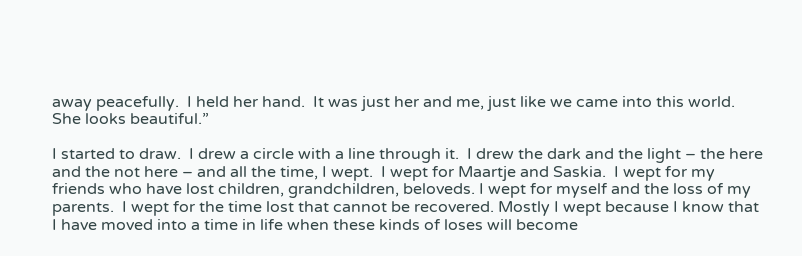away peacefully.  I held her hand.  It was just her and me, just like we came into this world.  She looks beautiful.”

I started to draw.  I drew a circle with a line through it.  I drew the dark and the light – the here and the not here – and all the time, I wept.  I wept for Maartje and Saskia.  I wept for my friends who have lost children, grandchildren, beloveds. I wept for myself and the loss of my parents.  I wept for the time lost that cannot be recovered. Mostly I wept because I know that I have moved into a time in life when these kinds of loses will become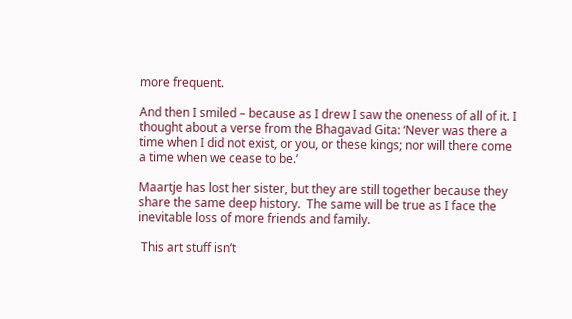more frequent.

And then I smiled – because as I drew I saw the oneness of all of it. I thought about a verse from the Bhagavad Gita: ‘Never was there a time when I did not exist, or you, or these kings; nor will there come a time when we cease to be.’

Maartje has lost her sister, but they are still together because they share the same deep history.  The same will be true as I face the inevitable loss of more friends and family.

 This art stuff isn’t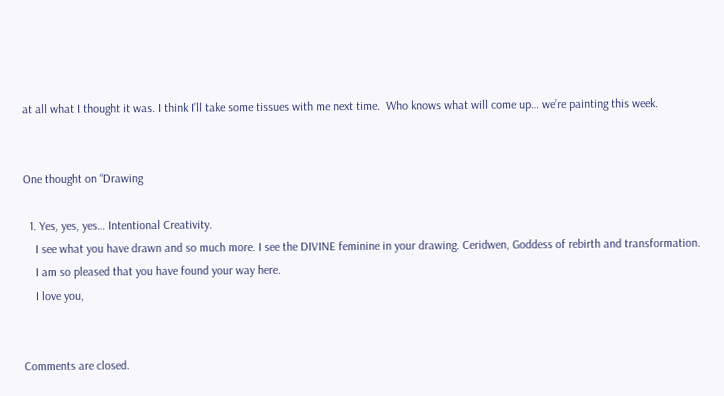at all what I thought it was. I think I’ll take some tissues with me next time.  Who knows what will come up… we’re painting this week.


One thought on “Drawing

  1. Yes, yes, yes… Intentional Creativity.
    I see what you have drawn and so much more. I see the DIVINE feminine in your drawing. Ceridwen, Goddess of rebirth and transformation.
    I am so pleased that you have found your way here.
    I love you,


Comments are closed.